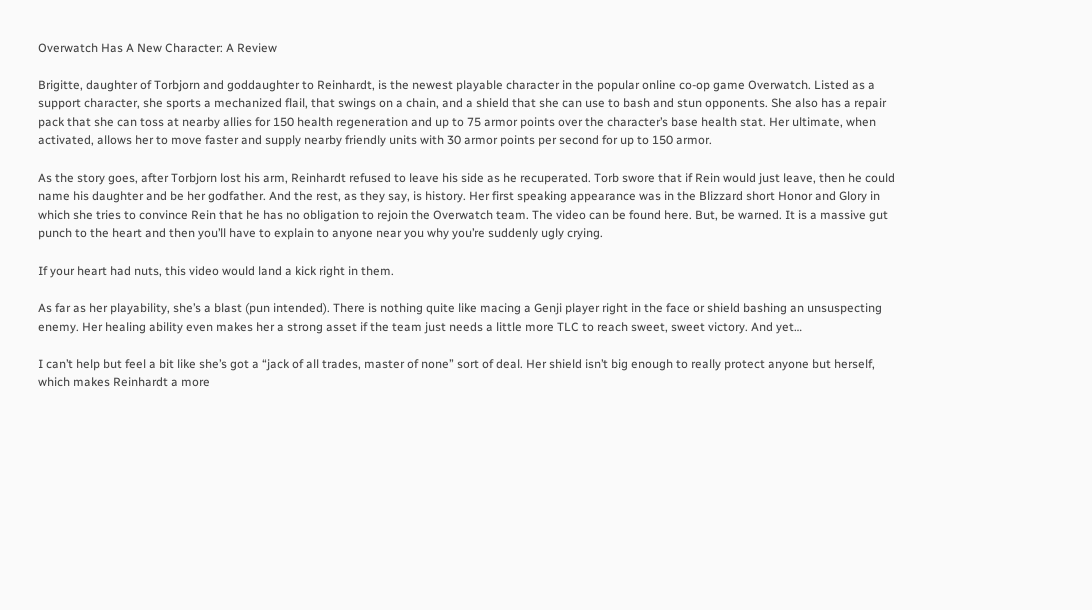Overwatch Has A New Character: A Review

Brigitte, daughter of Torbjorn and goddaughter to Reinhardt, is the newest playable character in the popular online co-op game Overwatch. Listed as a support character, she sports a mechanized flail, that swings on a chain, and a shield that she can use to bash and stun opponents. She also has a repair pack that she can toss at nearby allies for 150 health regeneration and up to 75 armor points over the character’s base health stat. Her ultimate, when activated, allows her to move faster and supply nearby friendly units with 30 armor points per second for up to 150 armor.

As the story goes, after Torbjorn lost his arm, Reinhardt refused to leave his side as he recuperated. Torb swore that if Rein would just leave, then he could name his daughter and be her godfather. And the rest, as they say, is history. Her first speaking appearance was in the Blizzard short Honor and Glory in which she tries to convince Rein that he has no obligation to rejoin the Overwatch team. The video can be found here. But, be warned. It is a massive gut punch to the heart and then you’ll have to explain to anyone near you why you’re suddenly ugly crying.

If your heart had nuts, this video would land a kick right in them.

As far as her playability, she’s a blast (pun intended). There is nothing quite like macing a Genji player right in the face or shield bashing an unsuspecting enemy. Her healing ability even makes her a strong asset if the team just needs a little more TLC to reach sweet, sweet victory. And yet…

I can’t help but feel a bit like she’s got a “jack of all trades, master of none” sort of deal. Her shield isn’t big enough to really protect anyone but herself, which makes Reinhardt a more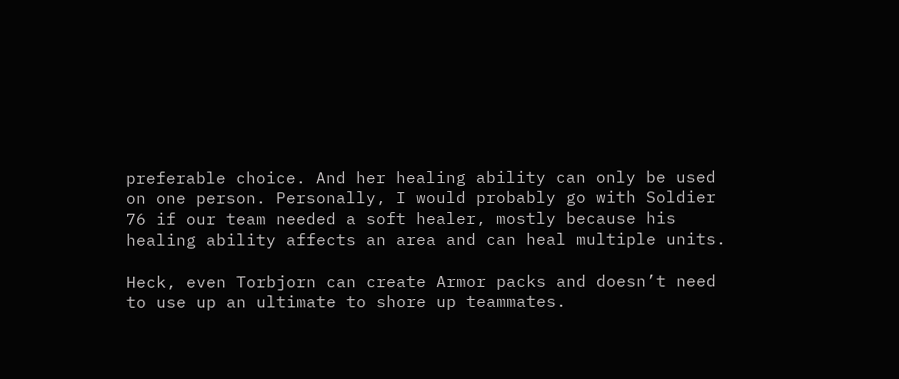preferable choice. And her healing ability can only be used on one person. Personally, I would probably go with Soldier 76 if our team needed a soft healer, mostly because his healing ability affects an area and can heal multiple units.

Heck, even Torbjorn can create Armor packs and doesn’t need to use up an ultimate to shore up teammates.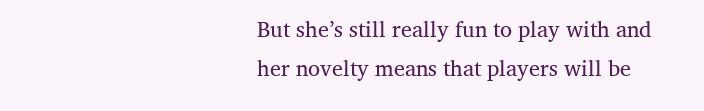But she’s still really fun to play with and her novelty means that players will be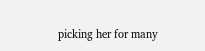picking her for many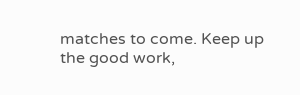matches to come. Keep up the good work,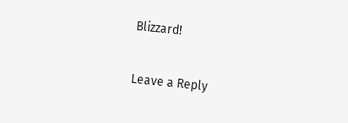Blizzard!

Leave a Reply